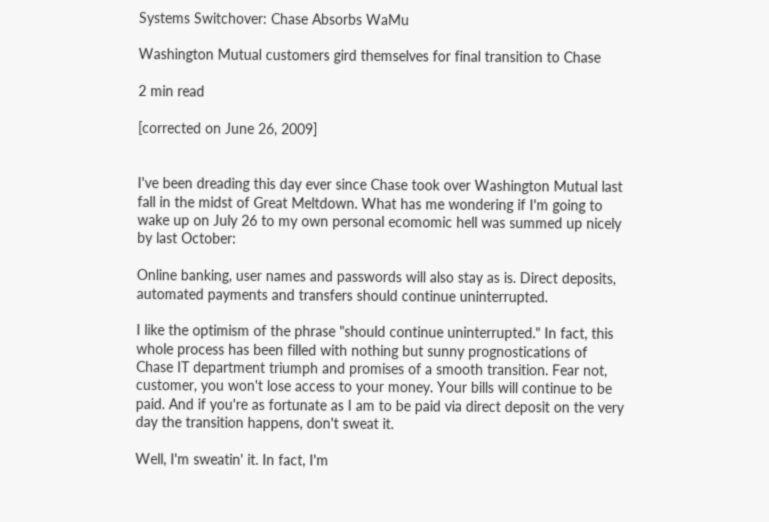Systems Switchover: Chase Absorbs WaMu

Washington Mutual customers gird themselves for final transition to Chase

2 min read

[corrected on June 26, 2009]


I've been dreading this day ever since Chase took over Washington Mutual last fall in the midst of Great Meltdown. What has me wondering if I'm going to wake up on July 26 to my own personal ecomomic hell was summed up nicely by last October:

Online banking, user names and passwords will also stay as is. Direct deposits, automated payments and transfers should continue uninterrupted.

I like the optimism of the phrase "should continue uninterrupted." In fact, this whole process has been filled with nothing but sunny prognostications of Chase IT department triumph and promises of a smooth transition. Fear not, customer, you won't lose access to your money. Your bills will continue to be paid. And if you're as fortunate as I am to be paid via direct deposit on the very day the transition happens, don't sweat it.

Well, I'm sweatin' it. In fact, I'm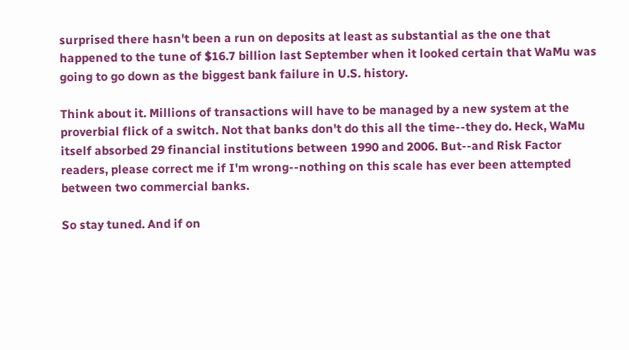surprised there hasn't been a run on deposits at least as substantial as the one that happened to the tune of $16.7 billion last September when it looked certain that WaMu was going to go down as the biggest bank failure in U.S. history.

Think about it. Millions of transactions will have to be managed by a new system at the proverbial flick of a switch. Not that banks don't do this all the time--they do. Heck, WaMu itself absorbed 29 financial institutions between 1990 and 2006. But--and Risk Factor readers, please correct me if I'm wrong--nothing on this scale has ever been attempted between two commercial banks.

So stay tuned. And if on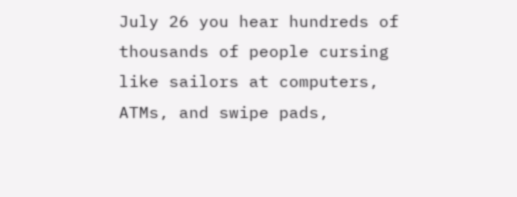July 26 you hear hundreds of thousands of people cursing like sailors at computers, ATMs, and swipe pads,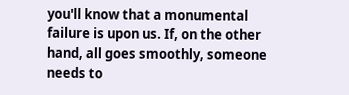you'll know that a monumental failure is upon us. If, on the other hand, all goes smoothly, someone needs to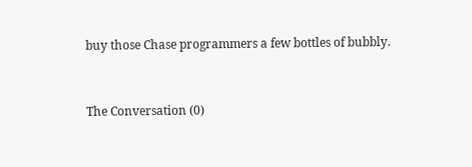buy those Chase programmers a few bottles of bubbly.


The Conversation (0)